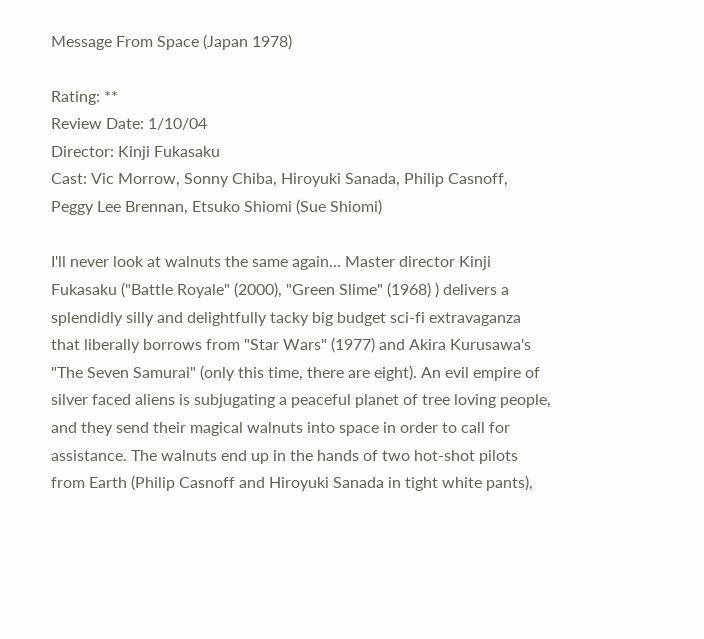Message From Space (Japan 1978)

Rating: **
Review Date: 1/10/04
Director: Kinji Fukasaku
Cast: Vic Morrow, Sonny Chiba, Hiroyuki Sanada, Philip Casnoff, Peggy Lee Brennan, Etsuko Shiomi (Sue Shiomi)

I'll never look at walnuts the same again... Master director Kinji Fukasaku ("Battle Royale" (2000), "Green Slime" (1968) ) delivers a splendidly silly and delightfully tacky big budget sci-fi extravaganza that liberally borrows from "Star Wars" (1977) and Akira Kurusawa's "The Seven Samurai" (only this time, there are eight). An evil empire of silver faced aliens is subjugating a peaceful planet of tree loving people, and they send their magical walnuts into space in order to call for assistance. The walnuts end up in the hands of two hot-shot pilots from Earth (Philip Casnoff and Hiroyuki Sanada in tight white pants),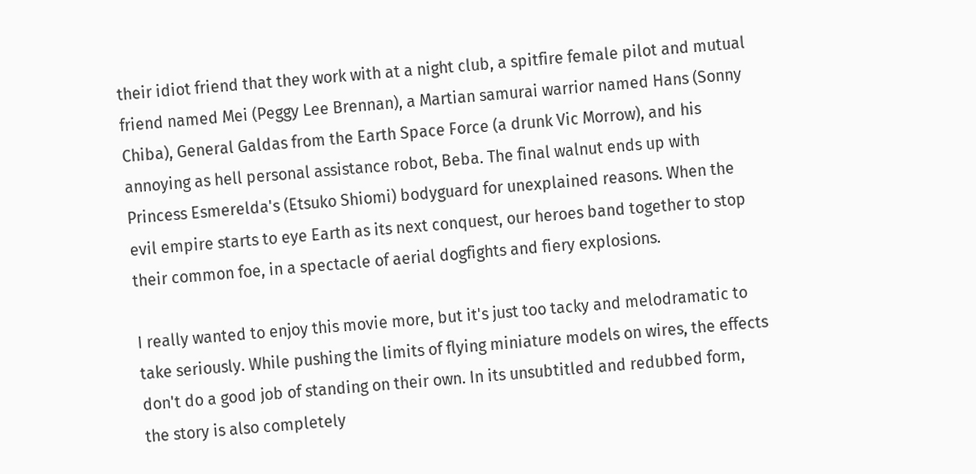their idiot friend that they work with at a night club, a spitfire female pilot and mutual friend named Mei (Peggy Lee Brennan), a Martian samurai warrior named Hans (Sonny Chiba), General Galdas from the Earth Space Force (a drunk Vic Morrow), and his annoying as hell personal assistance robot, Beba. The final walnut ends up with Princess Esmerelda's (Etsuko Shiomi) bodyguard for unexplained reasons. When the evil empire starts to eye Earth as its next conquest, our heroes band together to stop their common foe, in a spectacle of aerial dogfights and fiery explosions.

I really wanted to enjoy this movie more, but it's just too tacky and melodramatic to take seriously. While pushing the limits of flying miniature models on wires, the effects don't do a good job of standing on their own. In its unsubtitled and redubbed form, the story is also completely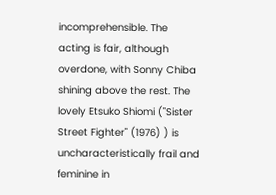incomprehensible. The acting is fair, although overdone, with Sonny Chiba shining above the rest. The lovely Etsuko Shiomi ("Sister Street Fighter" (1976) ) is uncharacteristically frail and feminine in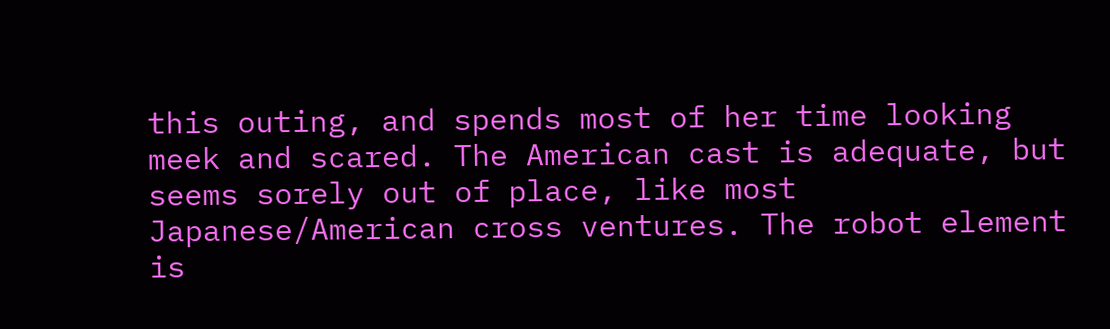this outing, and spends most of her time looking meek and scared. The American cast is adequate, but seems sorely out of place, like most Japanese/American cross ventures. The robot element is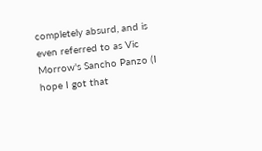completely absurd, and is even referred to as Vic Morrow's Sancho Panzo (I hope I got that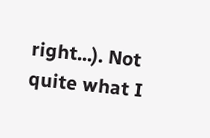right...). Not quite what I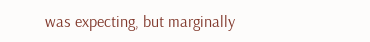was expecting, but marginally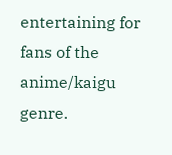entertaining for fans of the anime/kaigu genre.